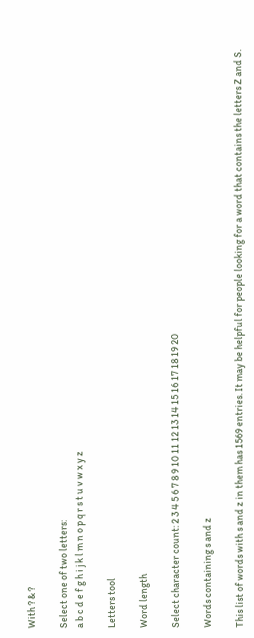With ? & ?

Select one of two letters:
a b c d e f g h i j k l m n o p q r s t u v w x y z

Letters tool

Word length

Select character count: 2 3 4 5 6 7 8 9 10 11 12 13 14 15 16 17 18 19 20

Words containing s and z

This list of words with s and z in them has 1569 entries. It may be helpful for people looking for a word that contains the letters Z and S.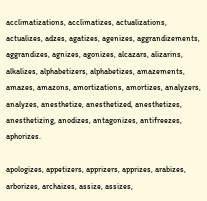acclimatizations, acclimatizes, actualizations, actualizes, adzes, agatizes, agenizes, aggrandizements, aggrandizes, agnizes, agonizes, alcazars, alizarins, alkalizes, alphabetizers, alphabetizes, amazements, amazes, amazons, amortizations, amortizes, analyzers, analyzes, anesthetize, anesthetized, anesthetizes, anesthetizing, anodizes, antagonizes, antifreezes, aphorizes.

apologizes, appetizers, apprizers, apprizes, arabizes, arborizes, archaizes, assize, assizes,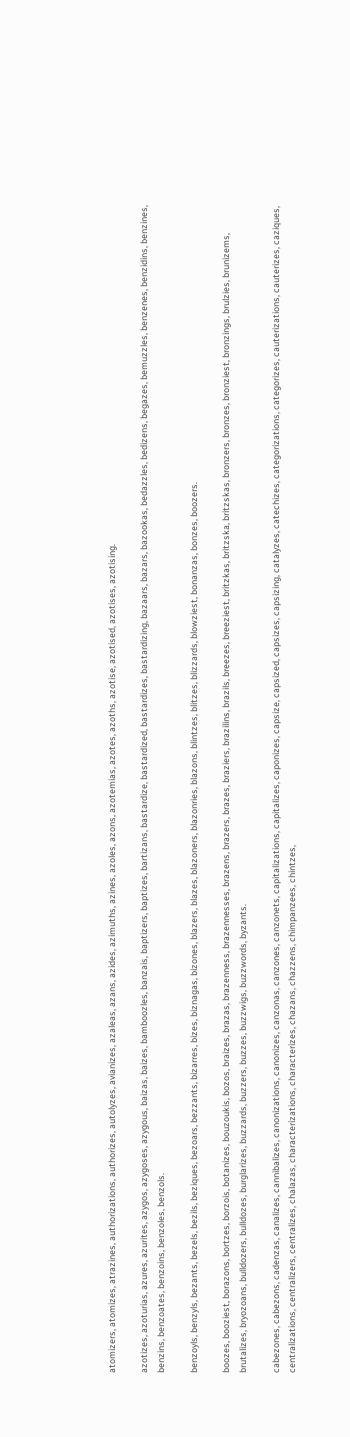atomizers, atomizes, atrazines, authorizations, authorizes, autolyzes, avianizes, azaleas, azans, azides, azimuths, azines, azoles, azons, azotemias, azotes, azoths, azotise, azotised, azotises, azotising.

azotizes, azoturias, azures, azurites, azygos, azygoses, azygous, baizas, baizes, bamboozles, banzais, baptizers, baptizes, bartizans, bastardize, bastardized, bastardizes, bastardizing, bazaars, bazars, bazookas, bedazzles, bedizens, begazes, bemuzzles, benzenes, benzidins, benzines, benzins, benzoates, benzoins, benzoles, benzols.

benzoyls, benzyls, bezants, bezels, bezils, beziques, bezoars, bezzants, bizarres, bizes, biznagas, bizones, blazers, blazes, blazoners, blazonries, blazons, blintzes, blitzes, blizzards, blowziest, bonanzas, bonzes, boozers.

boozes, booziest, borazons, bortzes, borzois, botanizes, bouzoukis, bozos, braizes, brazas, brazenness, brazennesses, brazens, brazers, brazes, braziers, brazilins, brazils, breezes, breeziest, britzkas, britzska, britzskas, bronzers, bronzes, bronziest, bronzings, brulzies, brunizems, brutalizes, bryozoans, bulldozers, bulldozes, burglarizes, buzzards, buzzers, buzzes, buzzwigs, buzzwords, byzants.

cabezones, cabezons, cadenzas, canalizes, cannibalizes, canonizations, canonizes, canzonas, canzones, canzonets, capitalizations, capitalizes, caponizes, capsize, capsized, capsizes, capsizing, catalyzes, catechizes, categorizations, categorizes, cauterizations, cauterizes, caziques, centralizations, centralizers, centralizes, chalazas, characterizations, characterizes, chazans, chazzens, chimpanzees, chintzes,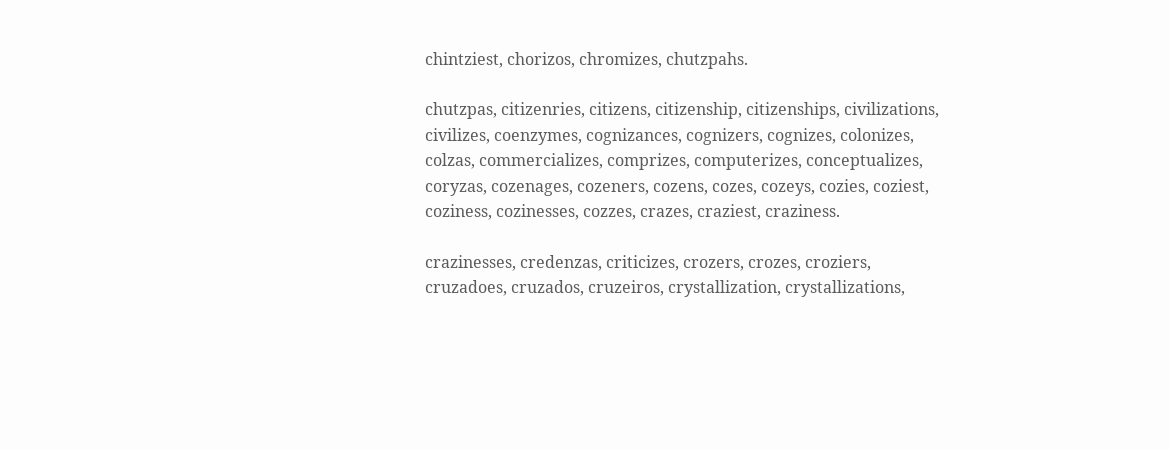chintziest, chorizos, chromizes, chutzpahs.

chutzpas, citizenries, citizens, citizenship, citizenships, civilizations, civilizes, coenzymes, cognizances, cognizers, cognizes, colonizes, colzas, commercializes, comprizes, computerizes, conceptualizes, coryzas, cozenages, cozeners, cozens, cozes, cozeys, cozies, coziest, coziness, cozinesses, cozzes, crazes, craziest, craziness.

crazinesses, credenzas, criticizes, crozers, crozes, croziers, cruzadoes, cruzados, cruzeiros, crystallization, crystallizations,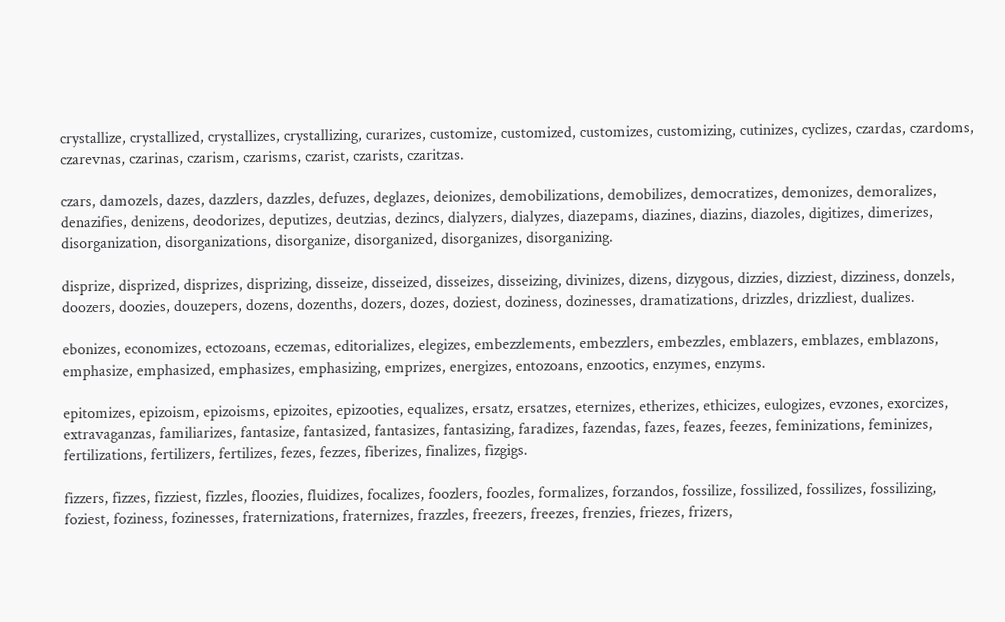crystallize, crystallized, crystallizes, crystallizing, curarizes, customize, customized, customizes, customizing, cutinizes, cyclizes, czardas, czardoms, czarevnas, czarinas, czarism, czarisms, czarist, czarists, czaritzas.

czars, damozels, dazes, dazzlers, dazzles, defuzes, deglazes, deionizes, demobilizations, demobilizes, democratizes, demonizes, demoralizes, denazifies, denizens, deodorizes, deputizes, deutzias, dezincs, dialyzers, dialyzes, diazepams, diazines, diazins, diazoles, digitizes, dimerizes, disorganization, disorganizations, disorganize, disorganized, disorganizes, disorganizing.

disprize, disprized, disprizes, disprizing, disseize, disseized, disseizes, disseizing, divinizes, dizens, dizygous, dizzies, dizziest, dizziness, donzels, doozers, doozies, douzepers, dozens, dozenths, dozers, dozes, doziest, doziness, dozinesses, dramatizations, drizzles, drizzliest, dualizes.

ebonizes, economizes, ectozoans, eczemas, editorializes, elegizes, embezzlements, embezzlers, embezzles, emblazers, emblazes, emblazons, emphasize, emphasized, emphasizes, emphasizing, emprizes, energizes, entozoans, enzootics, enzymes, enzyms.

epitomizes, epizoism, epizoisms, epizoites, epizooties, equalizes, ersatz, ersatzes, eternizes, etherizes, ethicizes, eulogizes, evzones, exorcizes, extravaganzas, familiarizes, fantasize, fantasized, fantasizes, fantasizing, faradizes, fazendas, fazes, feazes, feezes, feminizations, feminizes, fertilizations, fertilizers, fertilizes, fezes, fezzes, fiberizes, finalizes, fizgigs.

fizzers, fizzes, fizziest, fizzles, floozies, fluidizes, focalizes, foozlers, foozles, formalizes, forzandos, fossilize, fossilized, fossilizes, fossilizing, foziest, foziness, fozinesses, fraternizations, fraternizes, frazzles, freezers, freezes, frenzies, friezes, frizers,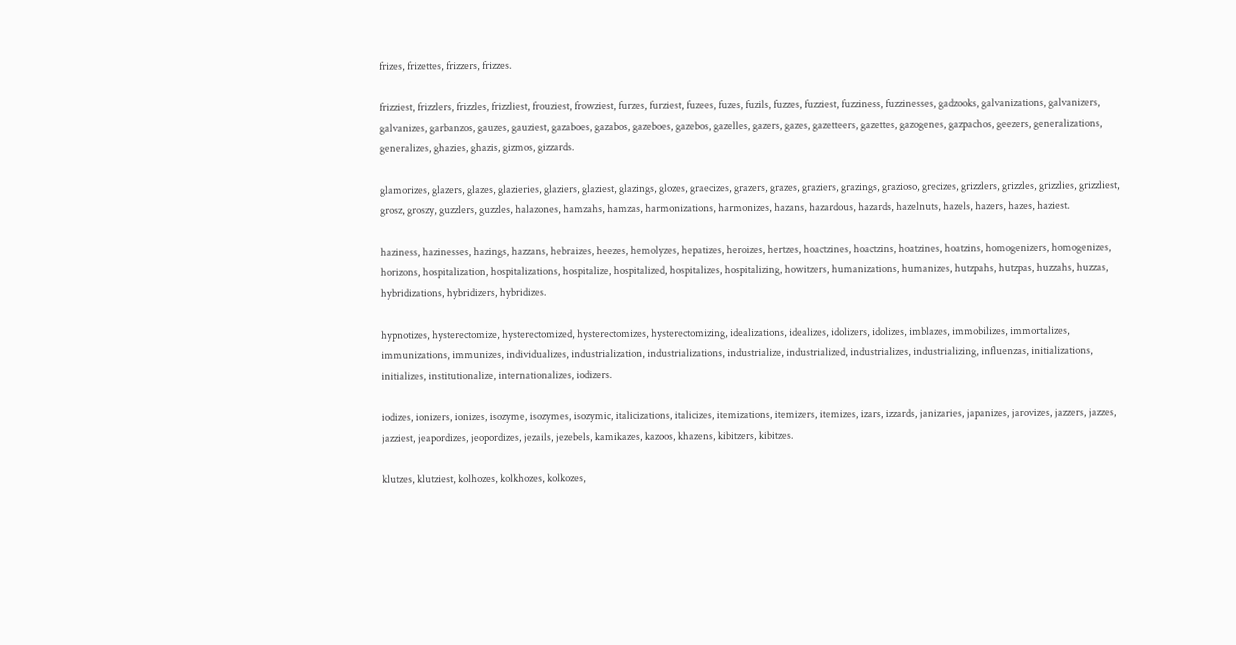frizes, frizettes, frizzers, frizzes.

frizziest, frizzlers, frizzles, frizzliest, frouziest, frowziest, furzes, furziest, fuzees, fuzes, fuzils, fuzzes, fuzziest, fuzziness, fuzzinesses, gadzooks, galvanizations, galvanizers, galvanizes, garbanzos, gauzes, gauziest, gazaboes, gazabos, gazeboes, gazebos, gazelles, gazers, gazes, gazetteers, gazettes, gazogenes, gazpachos, geezers, generalizations, generalizes, ghazies, ghazis, gizmos, gizzards.

glamorizes, glazers, glazes, glazieries, glaziers, glaziest, glazings, glozes, graecizes, grazers, grazes, graziers, grazings, grazioso, grecizes, grizzlers, grizzles, grizzlies, grizzliest, grosz, groszy, guzzlers, guzzles, halazones, hamzahs, hamzas, harmonizations, harmonizes, hazans, hazardous, hazards, hazelnuts, hazels, hazers, hazes, haziest.

haziness, hazinesses, hazings, hazzans, hebraizes, heezes, hemolyzes, hepatizes, heroizes, hertzes, hoactzines, hoactzins, hoatzines, hoatzins, homogenizers, homogenizes, horizons, hospitalization, hospitalizations, hospitalize, hospitalized, hospitalizes, hospitalizing, howitzers, humanizations, humanizes, hutzpahs, hutzpas, huzzahs, huzzas, hybridizations, hybridizers, hybridizes.

hypnotizes, hysterectomize, hysterectomized, hysterectomizes, hysterectomizing, idealizations, idealizes, idolizers, idolizes, imblazes, immobilizes, immortalizes, immunizations, immunizes, individualizes, industrialization, industrializations, industrialize, industrialized, industrializes, industrializing, influenzas, initializations, initializes, institutionalize, internationalizes, iodizers.

iodizes, ionizers, ionizes, isozyme, isozymes, isozymic, italicizations, italicizes, itemizations, itemizers, itemizes, izars, izzards, janizaries, japanizes, jarovizes, jazzers, jazzes, jazziest, jeapordizes, jeopordizes, jezails, jezebels, kamikazes, kazoos, khazens, kibitzers, kibitzes.

klutzes, klutziest, kolhozes, kolkhozes, kolkozes,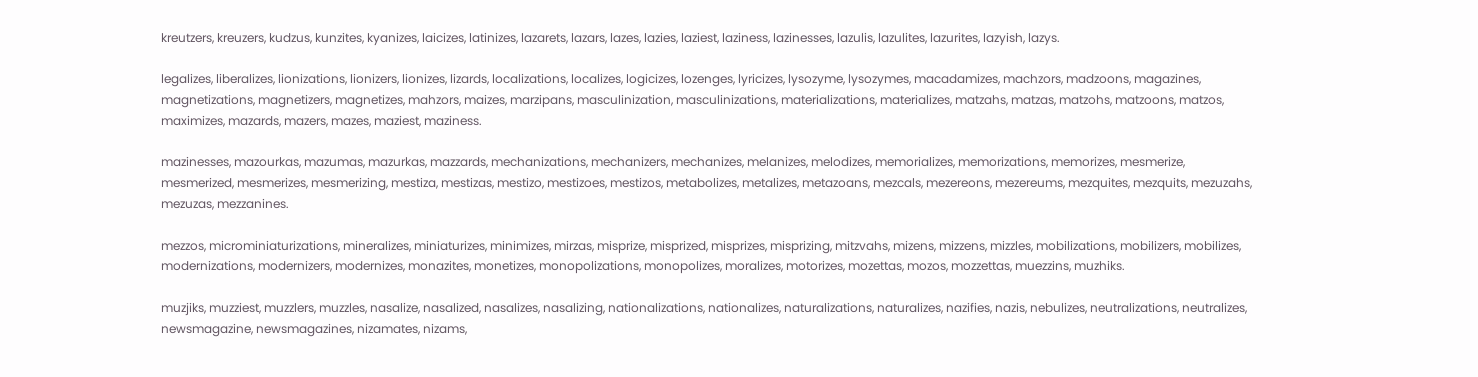kreutzers, kreuzers, kudzus, kunzites, kyanizes, laicizes, latinizes, lazarets, lazars, lazes, lazies, laziest, laziness, lazinesses, lazulis, lazulites, lazurites, lazyish, lazys.

legalizes, liberalizes, lionizations, lionizers, lionizes, lizards, localizations, localizes, logicizes, lozenges, lyricizes, lysozyme, lysozymes, macadamizes, machzors, madzoons, magazines, magnetizations, magnetizers, magnetizes, mahzors, maizes, marzipans, masculinization, masculinizations, materializations, materializes, matzahs, matzas, matzohs, matzoons, matzos, maximizes, mazards, mazers, mazes, maziest, maziness.

mazinesses, mazourkas, mazumas, mazurkas, mazzards, mechanizations, mechanizers, mechanizes, melanizes, melodizes, memorializes, memorizations, memorizes, mesmerize, mesmerized, mesmerizes, mesmerizing, mestiza, mestizas, mestizo, mestizoes, mestizos, metabolizes, metalizes, metazoans, mezcals, mezereons, mezereums, mezquites, mezquits, mezuzahs, mezuzas, mezzanines.

mezzos, microminiaturizations, mineralizes, miniaturizes, minimizes, mirzas, misprize, misprized, misprizes, misprizing, mitzvahs, mizens, mizzens, mizzles, mobilizations, mobilizers, mobilizes, modernizations, modernizers, modernizes, monazites, monetizes, monopolizations, monopolizes, moralizes, motorizes, mozettas, mozos, mozzettas, muezzins, muzhiks.

muzjiks, muzziest, muzzlers, muzzles, nasalize, nasalized, nasalizes, nasalizing, nationalizations, nationalizes, naturalizations, naturalizes, nazifies, nazis, nebulizes, neutralizations, neutralizes, newsmagazine, newsmagazines, nizamates, nizams,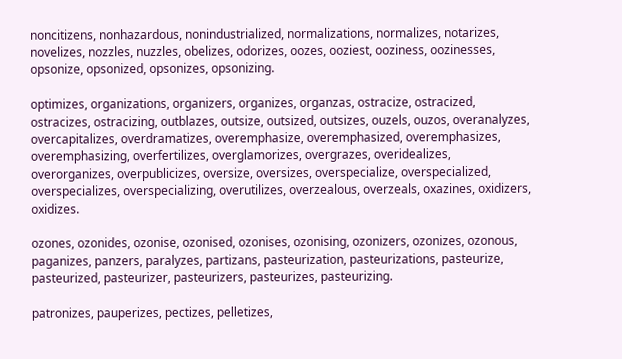noncitizens, nonhazardous, nonindustrialized, normalizations, normalizes, notarizes, novelizes, nozzles, nuzzles, obelizes, odorizes, oozes, ooziest, ooziness, oozinesses, opsonize, opsonized, opsonizes, opsonizing.

optimizes, organizations, organizers, organizes, organzas, ostracize, ostracized, ostracizes, ostracizing, outblazes, outsize, outsized, outsizes, ouzels, ouzos, overanalyzes, overcapitalizes, overdramatizes, overemphasize, overemphasized, overemphasizes, overemphasizing, overfertilizes, overglamorizes, overgrazes, overidealizes, overorganizes, overpublicizes, oversize, oversizes, overspecialize, overspecialized, overspecializes, overspecializing, overutilizes, overzealous, overzeals, oxazines, oxidizers, oxidizes.

ozones, ozonides, ozonise, ozonised, ozonises, ozonising, ozonizers, ozonizes, ozonous, paganizes, panzers, paralyzes, partizans, pasteurization, pasteurizations, pasteurize, pasteurized, pasteurizer, pasteurizers, pasteurizes, pasteurizing.

patronizes, pauperizes, pectizes, pelletizes,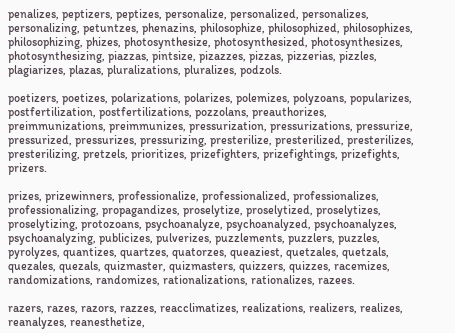penalizes, peptizers, peptizes, personalize, personalized, personalizes, personalizing, petuntzes, phenazins, philosophize, philosophized, philosophizes, philosophizing, phizes, photosynthesize, photosynthesized, photosynthesizes, photosynthesizing, piazzas, pintsize, pizazzes, pizzas, pizzerias, pizzles, plagiarizes, plazas, pluralizations, pluralizes, podzols.

poetizers, poetizes, polarizations, polarizes, polemizes, polyzoans, popularizes, postfertilization, postfertilizations, pozzolans, preauthorizes, preimmunizations, preimmunizes, pressurization, pressurizations, pressurize, pressurized, pressurizes, pressurizing, presterilize, presterilized, presterilizes, presterilizing, pretzels, prioritizes, prizefighters, prizefightings, prizefights, prizers.

prizes, prizewinners, professionalize, professionalized, professionalizes, professionalizing, propagandizes, proselytize, proselytized, proselytizes, proselytizing, protozoans, psychoanalyze, psychoanalyzed, psychoanalyzes, psychoanalyzing, publicizes, pulverizes, puzzlements, puzzlers, puzzles, pyrolyzes, quantizes, quartzes, quatorzes, queaziest, quetzales, quetzals, quezales, quezals, quizmaster, quizmasters, quizzers, quizzes, racemizes, randomizations, randomizes, rationalizations, rationalizes, razees.

razers, razes, razors, razzes, reacclimatizes, realizations, realizers, realizes, reanalyzes, reanesthetize,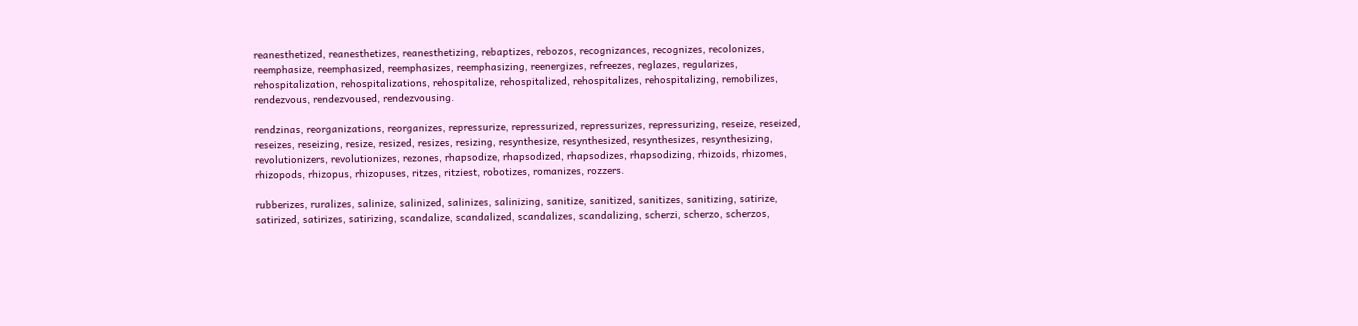reanesthetized, reanesthetizes, reanesthetizing, rebaptizes, rebozos, recognizances, recognizes, recolonizes, reemphasize, reemphasized, reemphasizes, reemphasizing, reenergizes, refreezes, reglazes, regularizes, rehospitalization, rehospitalizations, rehospitalize, rehospitalized, rehospitalizes, rehospitalizing, remobilizes, rendezvous, rendezvoused, rendezvousing.

rendzinas, reorganizations, reorganizes, repressurize, repressurized, repressurizes, repressurizing, reseize, reseized, reseizes, reseizing, resize, resized, resizes, resizing, resynthesize, resynthesized, resynthesizes, resynthesizing, revolutionizers, revolutionizes, rezones, rhapsodize, rhapsodized, rhapsodizes, rhapsodizing, rhizoids, rhizomes, rhizopods, rhizopus, rhizopuses, ritzes, ritziest, robotizes, romanizes, rozzers.

rubberizes, ruralizes, salinize, salinized, salinizes, salinizing, sanitize, sanitized, sanitizes, sanitizing, satirize, satirized, satirizes, satirizing, scandalize, scandalized, scandalizes, scandalizing, scherzi, scherzo, scherzos,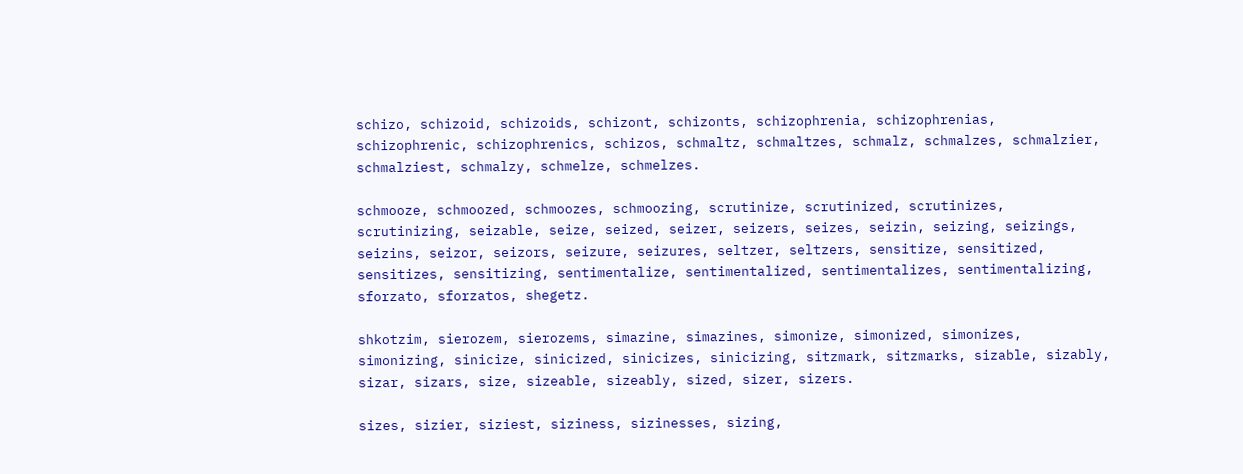schizo, schizoid, schizoids, schizont, schizonts, schizophrenia, schizophrenias, schizophrenic, schizophrenics, schizos, schmaltz, schmaltzes, schmalz, schmalzes, schmalzier, schmalziest, schmalzy, schmelze, schmelzes.

schmooze, schmoozed, schmoozes, schmoozing, scrutinize, scrutinized, scrutinizes, scrutinizing, seizable, seize, seized, seizer, seizers, seizes, seizin, seizing, seizings, seizins, seizor, seizors, seizure, seizures, seltzer, seltzers, sensitize, sensitized, sensitizes, sensitizing, sentimentalize, sentimentalized, sentimentalizes, sentimentalizing, sforzato, sforzatos, shegetz.

shkotzim, sierozem, sierozems, simazine, simazines, simonize, simonized, simonizes, simonizing, sinicize, sinicized, sinicizes, sinicizing, sitzmark, sitzmarks, sizable, sizably, sizar, sizars, size, sizeable, sizeably, sized, sizer, sizers.

sizes, sizier, siziest, siziness, sizinesses, sizing,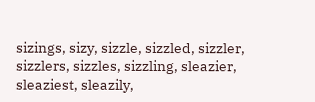sizings, sizy, sizzle, sizzled, sizzler, sizzlers, sizzles, sizzling, sleazier, sleaziest, sleazily,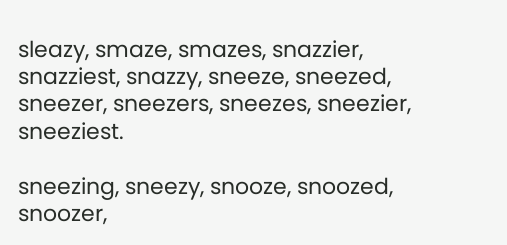sleazy, smaze, smazes, snazzier, snazziest, snazzy, sneeze, sneezed, sneezer, sneezers, sneezes, sneezier, sneeziest.

sneezing, sneezy, snooze, snoozed, snoozer,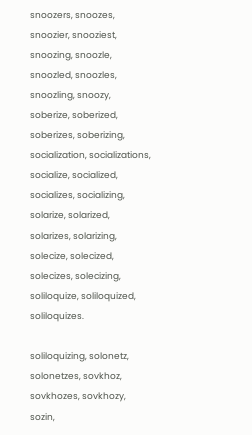snoozers, snoozes, snoozier, snooziest, snoozing, snoozle, snoozled, snoozles, snoozling, snoozy, soberize, soberized, soberizes, soberizing, socialization, socializations, socialize, socialized, socializes, socializing, solarize, solarized, solarizes, solarizing, solecize, solecized, solecizes, solecizing, soliloquize, soliloquized, soliloquizes.

soliloquizing, solonetz, solonetzes, sovkhoz, sovkhozes, sovkhozy, sozin,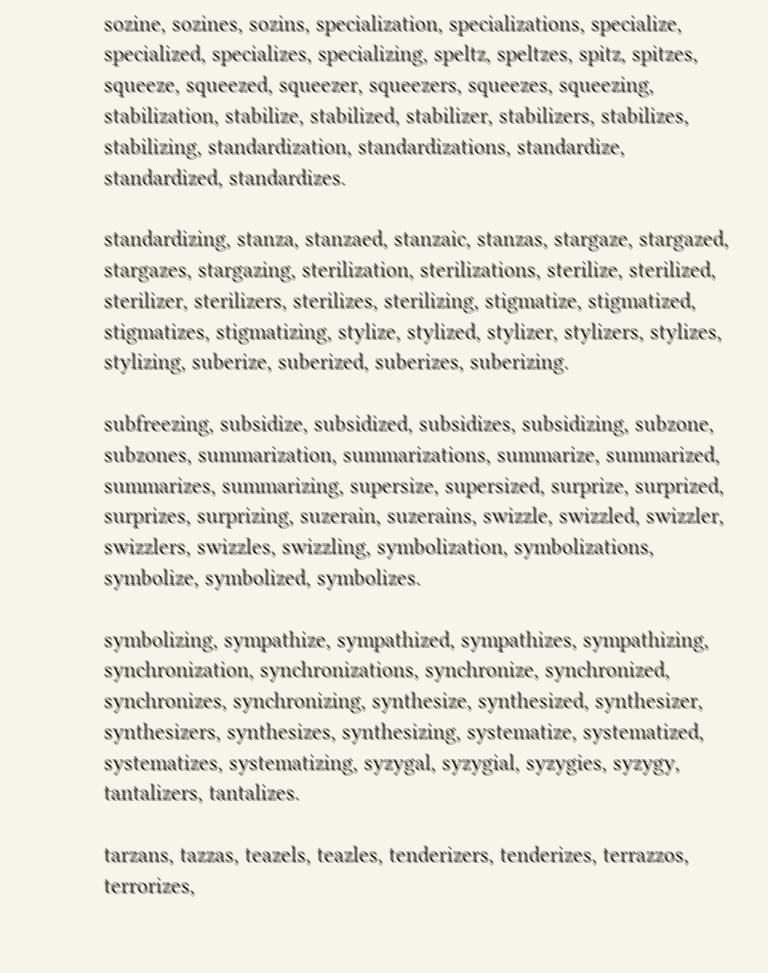sozine, sozines, sozins, specialization, specializations, specialize, specialized, specializes, specializing, speltz, speltzes, spitz, spitzes, squeeze, squeezed, squeezer, squeezers, squeezes, squeezing, stabilization, stabilize, stabilized, stabilizer, stabilizers, stabilizes, stabilizing, standardization, standardizations, standardize, standardized, standardizes.

standardizing, stanza, stanzaed, stanzaic, stanzas, stargaze, stargazed, stargazes, stargazing, sterilization, sterilizations, sterilize, sterilized, sterilizer, sterilizers, sterilizes, sterilizing, stigmatize, stigmatized, stigmatizes, stigmatizing, stylize, stylized, stylizer, stylizers, stylizes, stylizing, suberize, suberized, suberizes, suberizing.

subfreezing, subsidize, subsidized, subsidizes, subsidizing, subzone, subzones, summarization, summarizations, summarize, summarized, summarizes, summarizing, supersize, supersized, surprize, surprized, surprizes, surprizing, suzerain, suzerains, swizzle, swizzled, swizzler, swizzlers, swizzles, swizzling, symbolization, symbolizations, symbolize, symbolized, symbolizes.

symbolizing, sympathize, sympathized, sympathizes, sympathizing, synchronization, synchronizations, synchronize, synchronized, synchronizes, synchronizing, synthesize, synthesized, synthesizer, synthesizers, synthesizes, synthesizing, systematize, systematized, systematizes, systematizing, syzygal, syzygial, syzygies, syzygy, tantalizers, tantalizes.

tarzans, tazzas, teazels, teazles, tenderizers, tenderizes, terrazzos, terrorizes,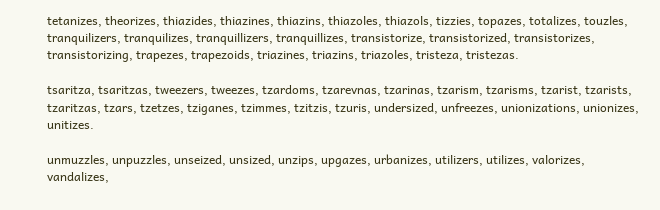tetanizes, theorizes, thiazides, thiazines, thiazins, thiazoles, thiazols, tizzies, topazes, totalizes, touzles, tranquilizers, tranquilizes, tranquillizers, tranquillizes, transistorize, transistorized, transistorizes, transistorizing, trapezes, trapezoids, triazines, triazins, triazoles, tristeza, tristezas.

tsaritza, tsaritzas, tweezers, tweezes, tzardoms, tzarevnas, tzarinas, tzarism, tzarisms, tzarist, tzarists, tzaritzas, tzars, tzetzes, tziganes, tzimmes, tzitzis, tzuris, undersized, unfreezes, unionizations, unionizes, unitizes.

unmuzzles, unpuzzles, unseized, unsized, unzips, upgazes, urbanizes, utilizers, utilizes, valorizes, vandalizes,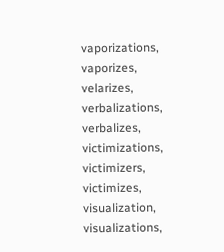vaporizations, vaporizes, velarizes, verbalizations, verbalizes, victimizations, victimizers, victimizes, visualization, visualizations,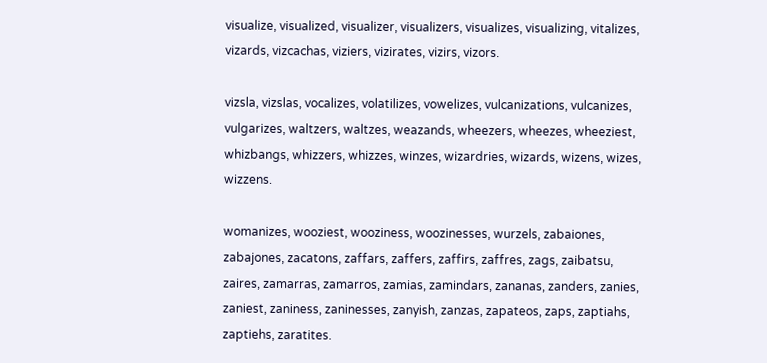visualize, visualized, visualizer, visualizers, visualizes, visualizing, vitalizes, vizards, vizcachas, viziers, vizirates, vizirs, vizors.

vizsla, vizslas, vocalizes, volatilizes, vowelizes, vulcanizations, vulcanizes, vulgarizes, waltzers, waltzes, weazands, wheezers, wheezes, wheeziest, whizbangs, whizzers, whizzes, winzes, wizardries, wizards, wizens, wizes, wizzens.

womanizes, wooziest, wooziness, woozinesses, wurzels, zabaiones, zabajones, zacatons, zaffars, zaffers, zaffirs, zaffres, zags, zaibatsu, zaires, zamarras, zamarros, zamias, zamindars, zananas, zanders, zanies, zaniest, zaniness, zaninesses, zanyish, zanzas, zapateos, zaps, zaptiahs, zaptiehs, zaratites.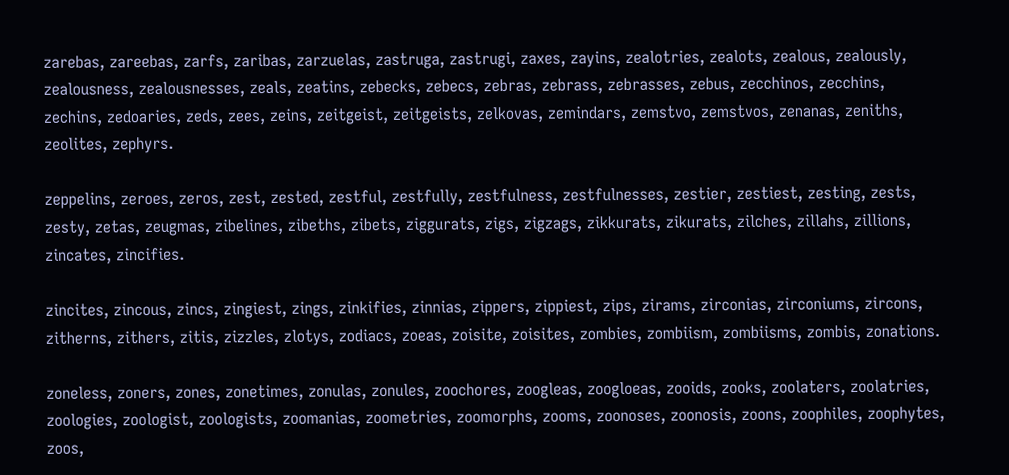zarebas, zareebas, zarfs, zaribas, zarzuelas, zastruga, zastrugi, zaxes, zayins, zealotries, zealots, zealous, zealously, zealousness, zealousnesses, zeals, zeatins, zebecks, zebecs, zebras, zebrass, zebrasses, zebus, zecchinos, zecchins, zechins, zedoaries, zeds, zees, zeins, zeitgeist, zeitgeists, zelkovas, zemindars, zemstvo, zemstvos, zenanas, zeniths, zeolites, zephyrs.

zeppelins, zeroes, zeros, zest, zested, zestful, zestfully, zestfulness, zestfulnesses, zestier, zestiest, zesting, zests, zesty, zetas, zeugmas, zibelines, zibeths, zibets, ziggurats, zigs, zigzags, zikkurats, zikurats, zilches, zillahs, zillions, zincates, zincifies.

zincites, zincous, zincs, zingiest, zings, zinkifies, zinnias, zippers, zippiest, zips, zirams, zirconias, zirconiums, zircons, zitherns, zithers, zitis, zizzles, zlotys, zodiacs, zoeas, zoisite, zoisites, zombies, zombiism, zombiisms, zombis, zonations.

zoneless, zoners, zones, zonetimes, zonulas, zonules, zoochores, zoogleas, zoogloeas, zooids, zooks, zoolaters, zoolatries, zoologies, zoologist, zoologists, zoomanias, zoometries, zoomorphs, zooms, zoonoses, zoonosis, zoons, zoophiles, zoophytes, zoos,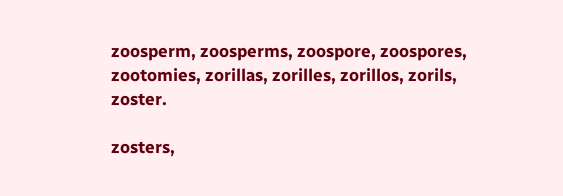zoosperm, zoosperms, zoospore, zoospores, zootomies, zorillas, zorilles, zorillos, zorils, zoster.

zosters,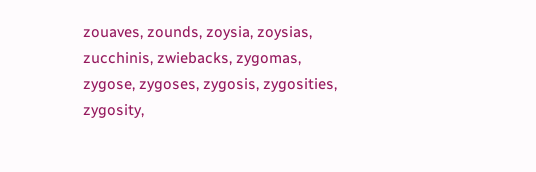zouaves, zounds, zoysia, zoysias, zucchinis, zwiebacks, zygomas, zygose, zygoses, zygosis, zygosities, zygosity,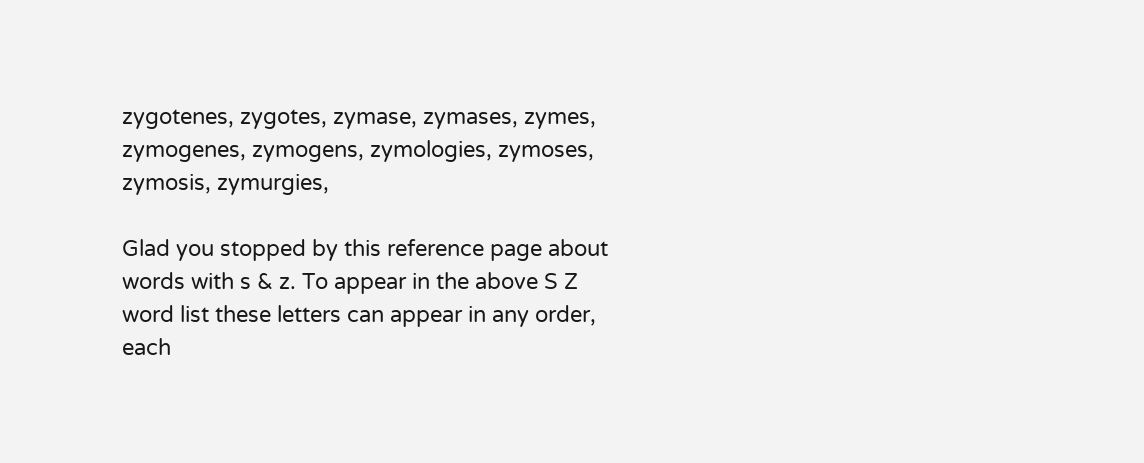zygotenes, zygotes, zymase, zymases, zymes, zymogenes, zymogens, zymologies, zymoses, zymosis, zymurgies,

Glad you stopped by this reference page about words with s & z. To appear in the above S Z word list these letters can appear in any order, each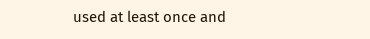used at least once and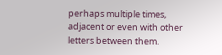perhaps multiple times, adjacent or even with other letters between them.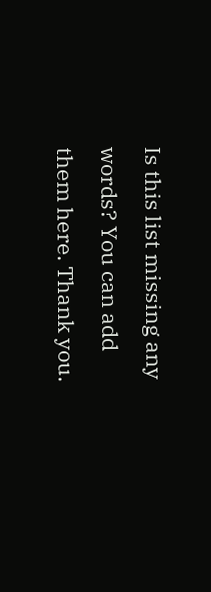Is this list missing any words? You can add them here. Thank you.